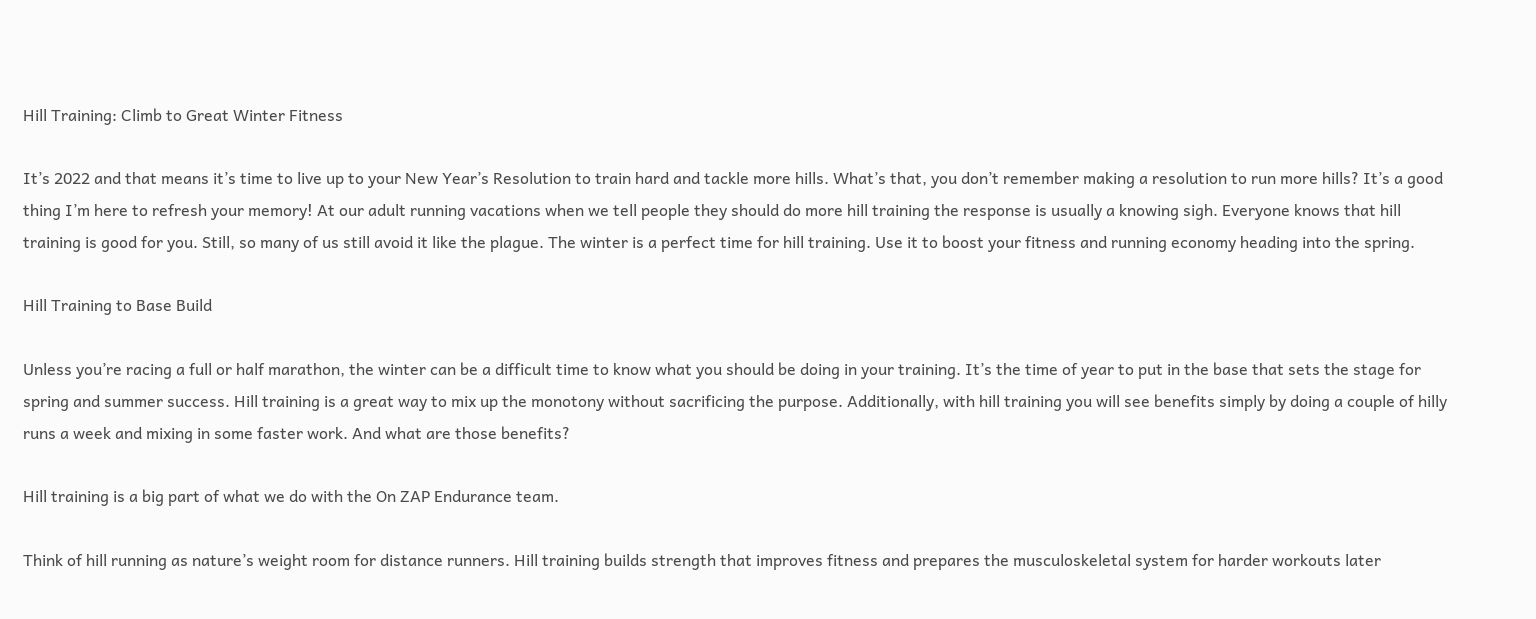Hill Training: Climb to Great Winter Fitness

It’s 2022 and that means it’s time to live up to your New Year’s Resolution to train hard and tackle more hills. What’s that, you don’t remember making a resolution to run more hills? It’s a good thing I’m here to refresh your memory! At our adult running vacations when we tell people they should do more hill training the response is usually a knowing sigh. Everyone knows that hill training is good for you. Still, so many of us still avoid it like the plague. The winter is a perfect time for hill training. Use it to boost your fitness and running economy heading into the spring.

Hill Training to Base Build

Unless you’re racing a full or half marathon, the winter can be a difficult time to know what you should be doing in your training. It’s the time of year to put in the base that sets the stage for spring and summer success. Hill training is a great way to mix up the monotony without sacrificing the purpose. Additionally, with hill training you will see benefits simply by doing a couple of hilly runs a week and mixing in some faster work. And what are those benefits?

Hill training is a big part of what we do with the On ZAP Endurance team.

Think of hill running as nature’s weight room for distance runners. Hill training builds strength that improves fitness and prepares the musculoskeletal system for harder workouts later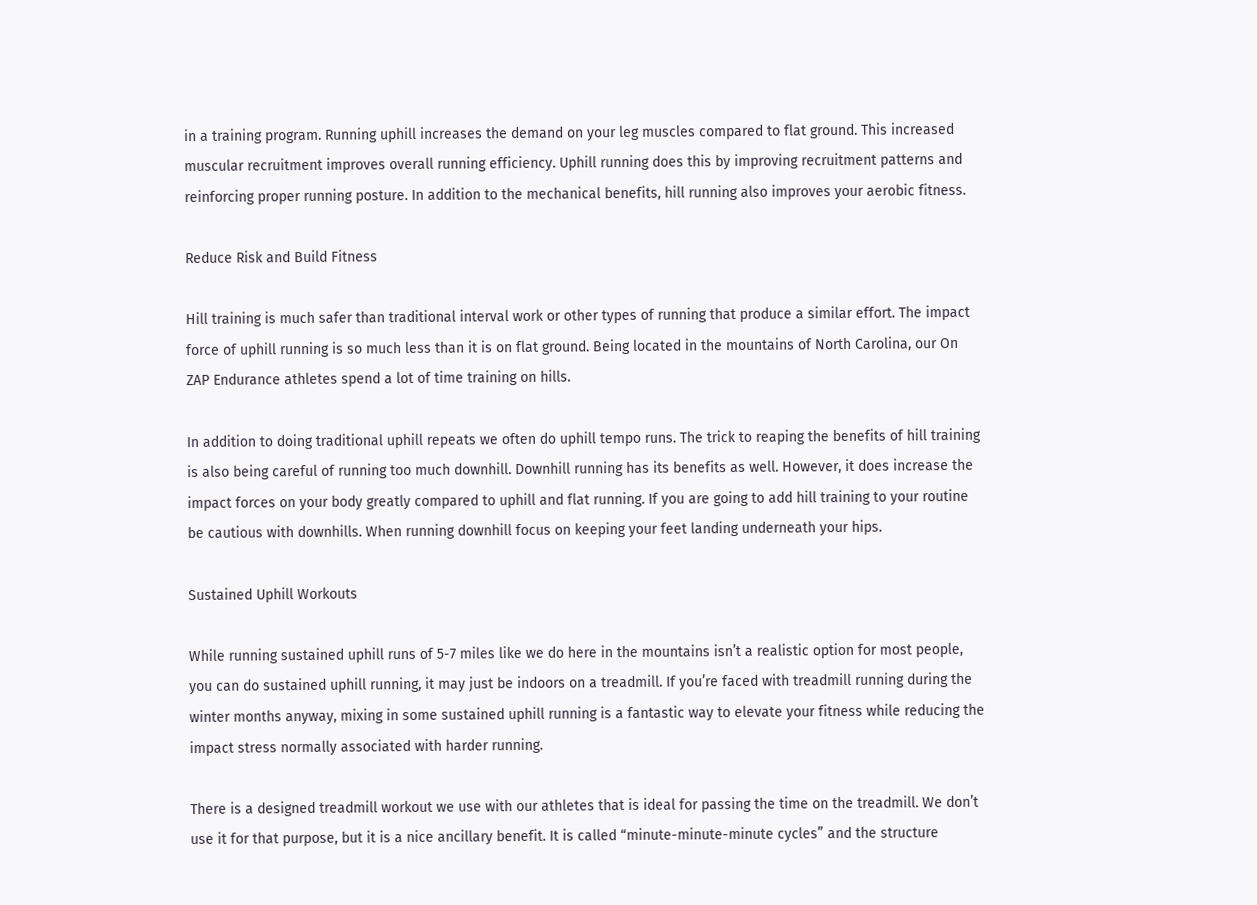in a training program. Running uphill increases the demand on your leg muscles compared to flat ground. This increased muscular recruitment improves overall running efficiency. Uphill running does this by improving recruitment patterns and reinforcing proper running posture. In addition to the mechanical benefits, hill running also improves your aerobic fitness.

Reduce Risk and Build Fitness

Hill training is much safer than traditional interval work or other types of running that produce a similar effort. The impact force of uphill running is so much less than it is on flat ground. Being located in the mountains of North Carolina, our On ZAP Endurance athletes spend a lot of time training on hills.

In addition to doing traditional uphill repeats we often do uphill tempo runs. The trick to reaping the benefits of hill training is also being careful of running too much downhill. Downhill running has its benefits as well. However, it does increase the impact forces on your body greatly compared to uphill and flat running. If you are going to add hill training to your routine be cautious with downhills. When running downhill focus on keeping your feet landing underneath your hips.

Sustained Uphill Workouts

While running sustained uphill runs of 5-7 miles like we do here in the mountains isn’t a realistic option for most people, you can do sustained uphill running, it may just be indoors on a treadmill. If you’re faced with treadmill running during the winter months anyway, mixing in some sustained uphill running is a fantastic way to elevate your fitness while reducing the impact stress normally associated with harder running.

There is a designed treadmill workout we use with our athletes that is ideal for passing the time on the treadmill. We don’t use it for that purpose, but it is a nice ancillary benefit. It is called “minute-minute-minute cycles” and the structure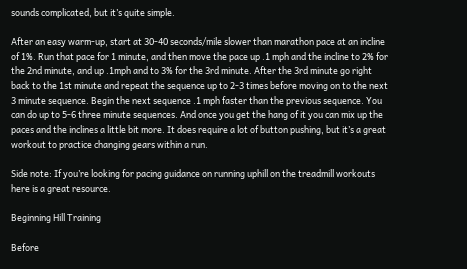sounds complicated, but it’s quite simple.

After an easy warm-up, start at 30-40 seconds/mile slower than marathon pace at an incline of 1%. Run that pace for 1 minute, and then move the pace up .1 mph and the incline to 2% for the 2nd minute, and up .1mph and to 3% for the 3rd minute. After the 3rd minute go right back to the 1st minute and repeat the sequence up to 2-3 times before moving on to the next 3 minute sequence. Begin the next sequence .1 mph faster than the previous sequence. You can do up to 5-6 three minute sequences. And once you get the hang of it you can mix up the paces and the inclines a little bit more. It does require a lot of button pushing, but it’s a great workout to practice changing gears within a run.

Side note: If you’re looking for pacing guidance on running uphill on the treadmill workouts here is a great resource.

Beginning Hill Training

Before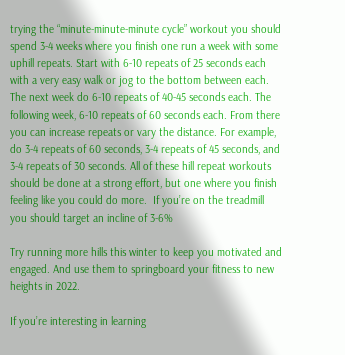trying the “minute-minute-minute cycle” workout you should spend 3-4 weeks where you finish one run a week with some uphill repeats. Start with 6-10 repeats of 25 seconds each with a very easy walk or jog to the bottom between each. The next week do 6-10 repeats of 40-45 seconds each. The following week, 6-10 repeats of 60 seconds each. From there you can increase repeats or vary the distance. For example, do 3-4 repeats of 60 seconds, 3-4 repeats of 45 seconds, and 3-4 repeats of 30 seconds. All of these hill repeat workouts should be done at a strong effort, but one where you finish feeling like you could do more.  If you’re on the treadmill you should target an incline of 3-6%

Try running more hills this winter to keep you motivated and engaged. And use them to springboard your fitness to new heights in 2022.

If you’re interesting in learning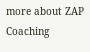more about ZAP Coaching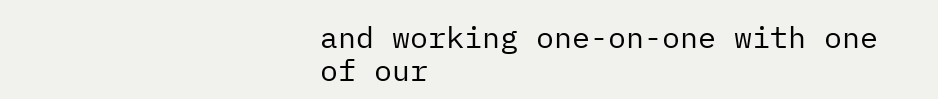and working one-on-one with one of our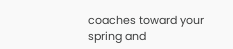coaches toward your spring and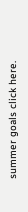summer goals click here.